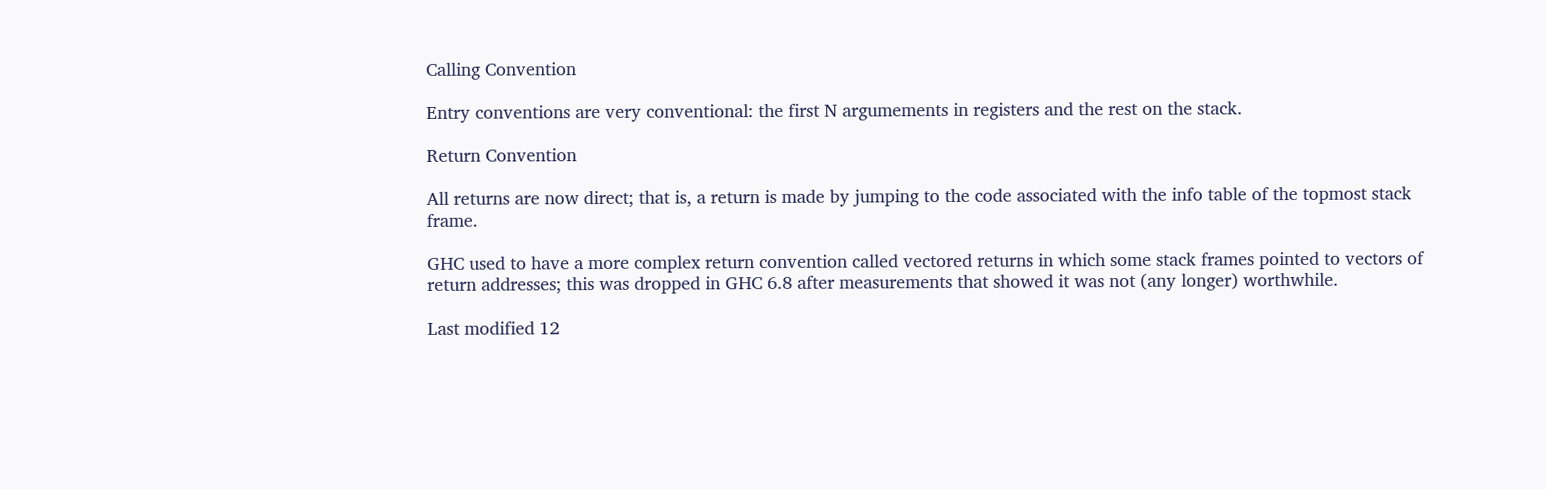Calling Convention

Entry conventions are very conventional: the first N argumements in registers and the rest on the stack.

Return Convention

All returns are now direct; that is, a return is made by jumping to the code associated with the info table of the topmost stack frame.

GHC used to have a more complex return convention called vectored returns in which some stack frames pointed to vectors of return addresses; this was dropped in GHC 6.8 after measurements that showed it was not (any longer) worthwhile.

Last modified 12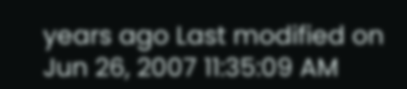years ago Last modified on Jun 26, 2007 11:35:09 AM